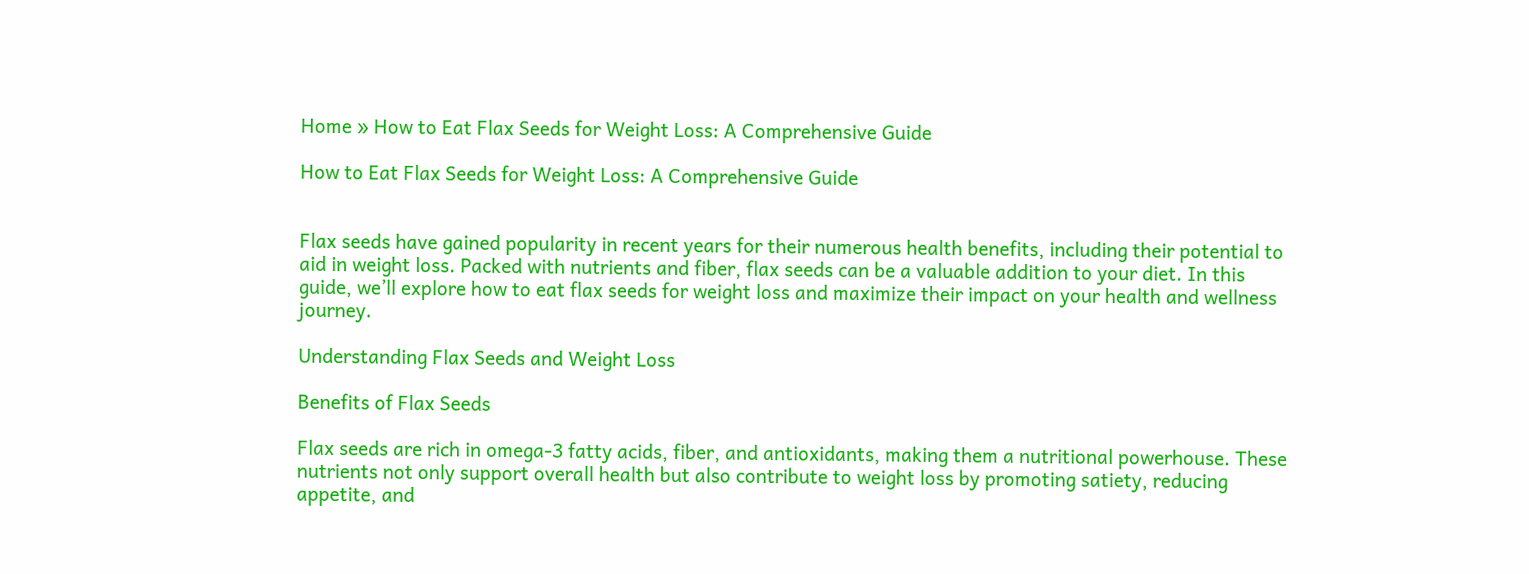Home » How to Eat Flax Seeds for Weight Loss: A Comprehensive Guide

How to Eat Flax Seeds for Weight Loss: A Comprehensive Guide


Flax seeds have gained popularity in recent years for their numerous health benefits, including their potential to aid in weight loss. Packed with nutrients and fiber, flax seeds can be a valuable addition to your diet. In this guide, we’ll explore how to eat flax seeds for weight loss and maximize their impact on your health and wellness journey.

Understanding Flax Seeds and Weight Loss

Benefits of Flax Seeds

Flax seeds are rich in omega-3 fatty acids, fiber, and antioxidants, making them a nutritional powerhouse. These nutrients not only support overall health but also contribute to weight loss by promoting satiety, reducing appetite, and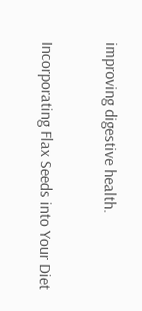improving digestive health.

Incorporating Flax Seeds into Your Diet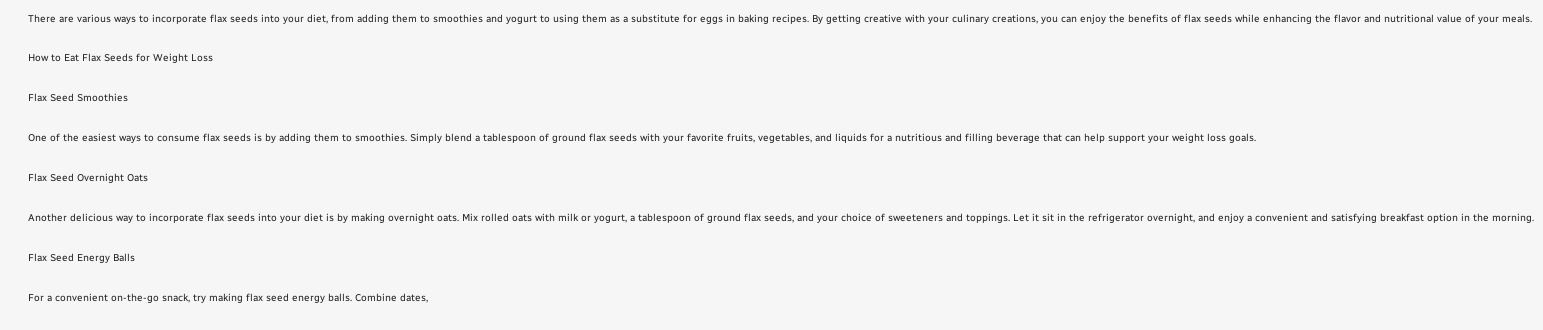There are various ways to incorporate flax seeds into your diet, from adding them to smoothies and yogurt to using them as a substitute for eggs in baking recipes. By getting creative with your culinary creations, you can enjoy the benefits of flax seeds while enhancing the flavor and nutritional value of your meals.

How to Eat Flax Seeds for Weight Loss

Flax Seed Smoothies

One of the easiest ways to consume flax seeds is by adding them to smoothies. Simply blend a tablespoon of ground flax seeds with your favorite fruits, vegetables, and liquids for a nutritious and filling beverage that can help support your weight loss goals.

Flax Seed Overnight Oats

Another delicious way to incorporate flax seeds into your diet is by making overnight oats. Mix rolled oats with milk or yogurt, a tablespoon of ground flax seeds, and your choice of sweeteners and toppings. Let it sit in the refrigerator overnight, and enjoy a convenient and satisfying breakfast option in the morning.

Flax Seed Energy Balls

For a convenient on-the-go snack, try making flax seed energy balls. Combine dates,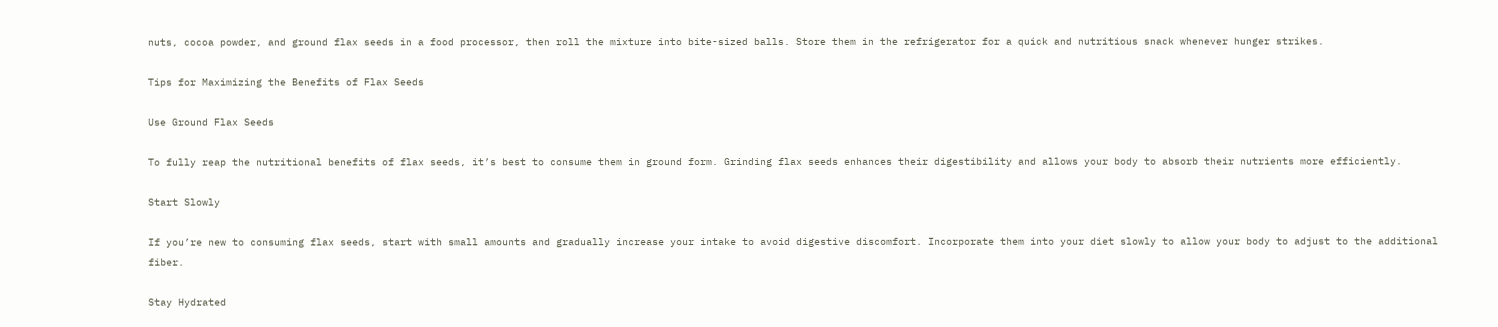nuts, cocoa powder, and ground flax seeds in a food processor, then roll the mixture into bite-sized balls. Store them in the refrigerator for a quick and nutritious snack whenever hunger strikes.

Tips for Maximizing the Benefits of Flax Seeds

Use Ground Flax Seeds

To fully reap the nutritional benefits of flax seeds, it’s best to consume them in ground form. Grinding flax seeds enhances their digestibility and allows your body to absorb their nutrients more efficiently.

Start Slowly

If you’re new to consuming flax seeds, start with small amounts and gradually increase your intake to avoid digestive discomfort. Incorporate them into your diet slowly to allow your body to adjust to the additional fiber.

Stay Hydrated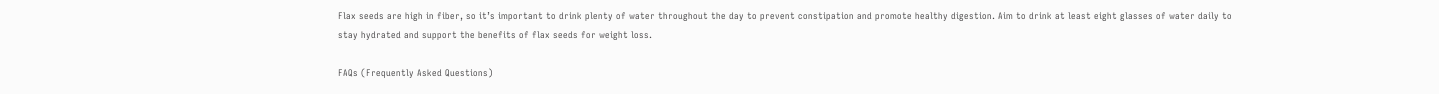Flax seeds are high in fiber, so it’s important to drink plenty of water throughout the day to prevent constipation and promote healthy digestion. Aim to drink at least eight glasses of water daily to stay hydrated and support the benefits of flax seeds for weight loss.

FAQs (Frequently Asked Questions)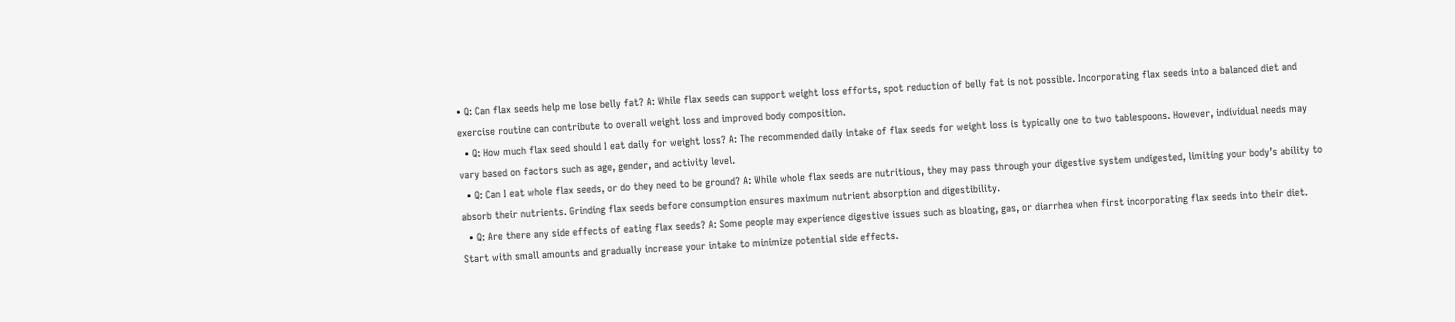• Q: Can flax seeds help me lose belly fat? A: While flax seeds can support weight loss efforts, spot reduction of belly fat is not possible. Incorporating flax seeds into a balanced diet and exercise routine can contribute to overall weight loss and improved body composition.
  • Q: How much flax seed should I eat daily for weight loss? A: The recommended daily intake of flax seeds for weight loss is typically one to two tablespoons. However, individual needs may vary based on factors such as age, gender, and activity level.
  • Q: Can I eat whole flax seeds, or do they need to be ground? A: While whole flax seeds are nutritious, they may pass through your digestive system undigested, limiting your body’s ability to absorb their nutrients. Grinding flax seeds before consumption ensures maximum nutrient absorption and digestibility.
  • Q: Are there any side effects of eating flax seeds? A: Some people may experience digestive issues such as bloating, gas, or diarrhea when first incorporating flax seeds into their diet. Start with small amounts and gradually increase your intake to minimize potential side effects.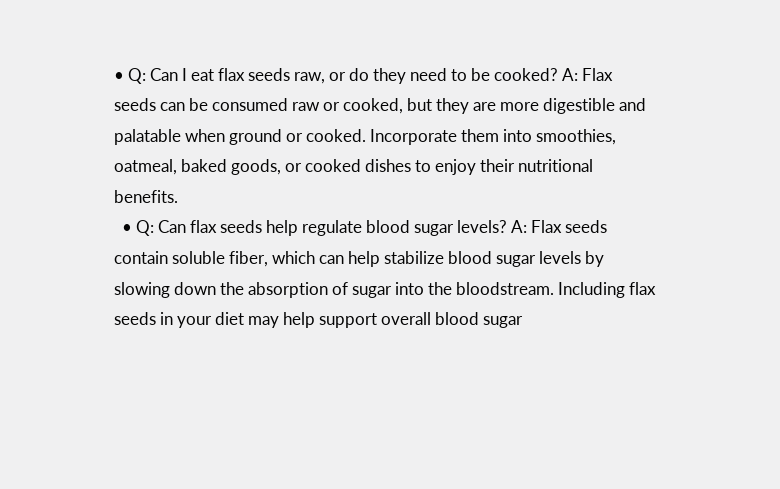• Q: Can I eat flax seeds raw, or do they need to be cooked? A: Flax seeds can be consumed raw or cooked, but they are more digestible and palatable when ground or cooked. Incorporate them into smoothies, oatmeal, baked goods, or cooked dishes to enjoy their nutritional benefits.
  • Q: Can flax seeds help regulate blood sugar levels? A: Flax seeds contain soluble fiber, which can help stabilize blood sugar levels by slowing down the absorption of sugar into the bloodstream. Including flax seeds in your diet may help support overall blood sugar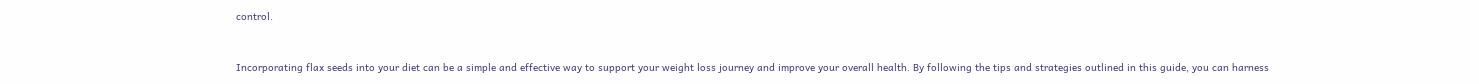control.


Incorporating flax seeds into your diet can be a simple and effective way to support your weight loss journey and improve your overall health. By following the tips and strategies outlined in this guide, you can harness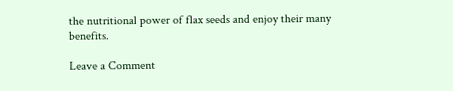the nutritional power of flax seeds and enjoy their many benefits.

Leave a Comment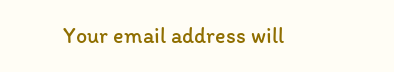Your email address will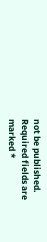not be published. Required fields are marked *